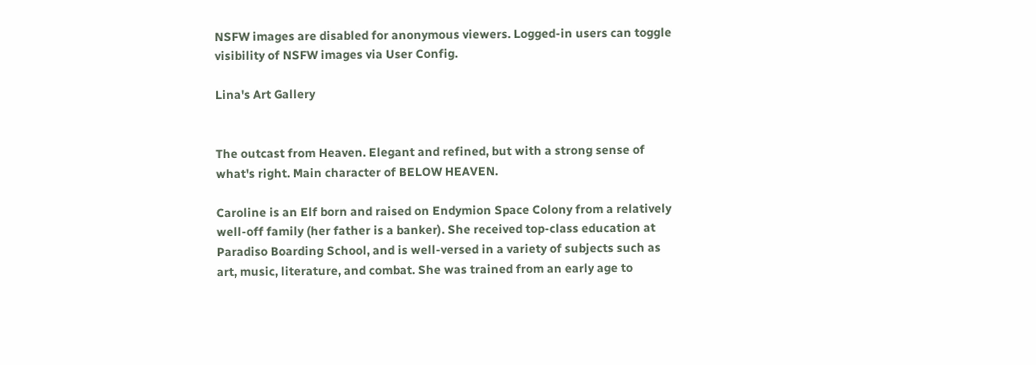NSFW images are disabled for anonymous viewers. Logged-in users can toggle visibility of NSFW images via User Config.

Lina's Art Gallery


The outcast from Heaven. Elegant and refined, but with a strong sense of what's right. Main character of BELOW HEAVEN.

Caroline is an Elf born and raised on Endymion Space Colony from a relatively well-off family (her father is a banker). She received top-class education at Paradiso Boarding School, and is well-versed in a variety of subjects such as art, music, literature, and combat. She was trained from an early age to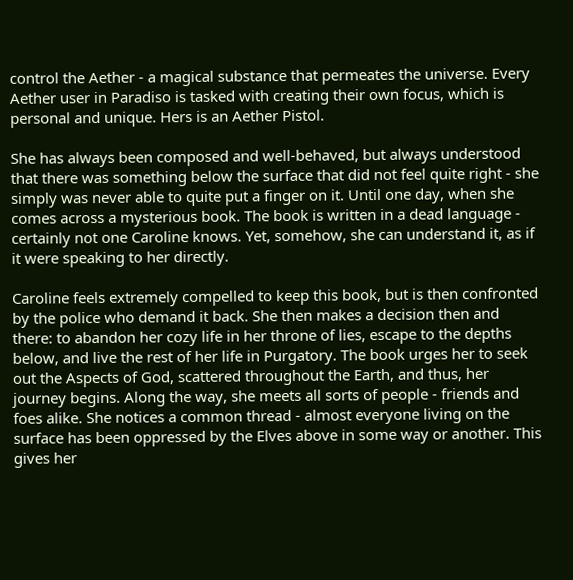control the Aether - a magical substance that permeates the universe. Every Aether user in Paradiso is tasked with creating their own focus, which is personal and unique. Hers is an Aether Pistol.

She has always been composed and well-behaved, but always understood that there was something below the surface that did not feel quite right - she simply was never able to quite put a finger on it. Until one day, when she comes across a mysterious book. The book is written in a dead language - certainly not one Caroline knows. Yet, somehow, she can understand it, as if it were speaking to her directly.

Caroline feels extremely compelled to keep this book, but is then confronted by the police who demand it back. She then makes a decision then and there: to abandon her cozy life in her throne of lies, escape to the depths below, and live the rest of her life in Purgatory. The book urges her to seek out the Aspects of God, scattered throughout the Earth, and thus, her journey begins. Along the way, she meets all sorts of people - friends and foes alike. She notices a common thread - almost everyone living on the surface has been oppressed by the Elves above in some way or another. This gives her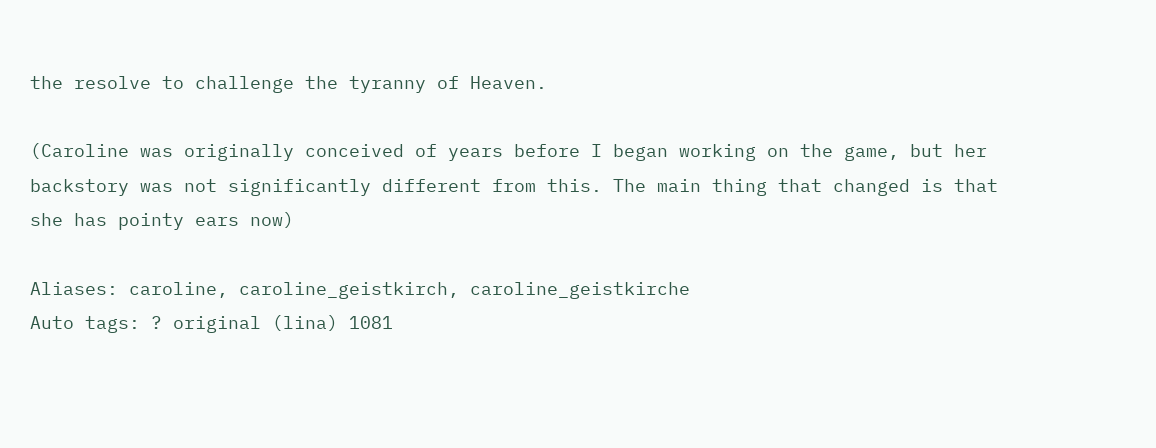the resolve to challenge the tyranny of Heaven.

(Caroline was originally conceived of years before I began working on the game, but her backstory was not significantly different from this. The main thing that changed is that she has pointy ears now)

Aliases: caroline, caroline_geistkirch, caroline_geistkirche
Auto tags: ? original (lina) 1081